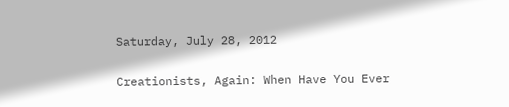Saturday, July 28, 2012

Creationists, Again: When Have You Ever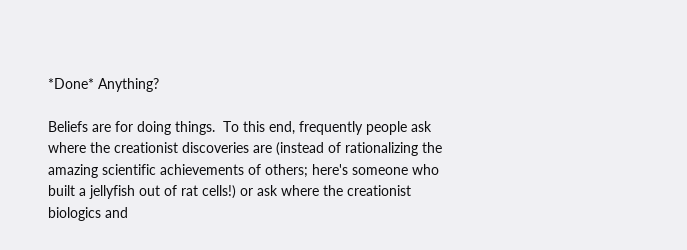*Done* Anything?

Beliefs are for doing things.  To this end, frequently people ask where the creationist discoveries are (instead of rationalizing the amazing scientific achievements of others; here's someone who built a jellyfish out of rat cells!) or ask where the creationist biologics and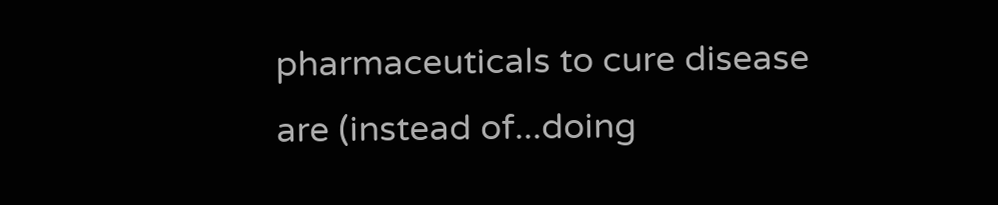pharmaceuticals to cure disease are (instead of...doing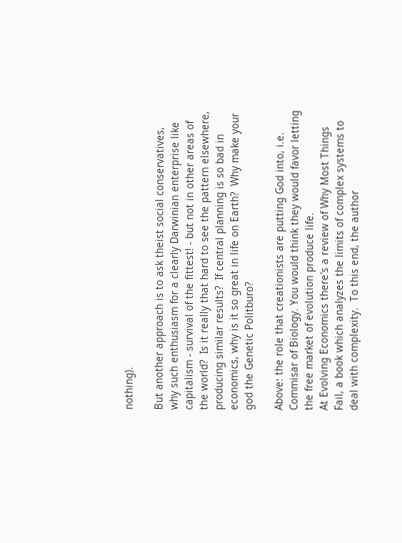nothing).

But another approach is to ask theist social conservatives, why such enthusiasm for a clearly Darwinian enterprise like capitalism - survival of the fittest! - but not in other areas of the world?  Is it really that hard to see the pattern elsewhere, producing similar results?  If central planning is so bad in economics, why is it so great in life on Earth?  Why make your god the Genetic Politburo?

Above: the role that creationists are putting God into, i.e. Commisar of Biology. You would think they would favor letting the free market of evolution produce life.
At Evolving Economics there's a review of Why Most Things Fail, a book which analyzes the limits of complex systems to deal with complexity.  To this end, the author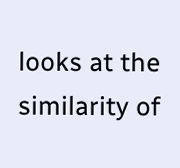looks at the similarity of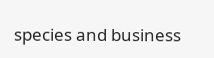species and business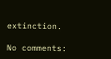extinction.

No comments: